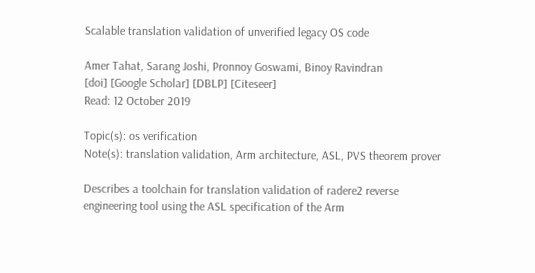Scalable translation validation of unverified legacy OS code

Amer Tahat, Sarang Joshi, Pronnoy Goswami, Binoy Ravindran
[doi] [Google Scholar] [DBLP] [Citeseer]
Read: 12 October 2019

Topic(s): os verification
Note(s): translation validation, Arm architecture, ASL, PVS theorem prover

Describes a toolchain for translation validation of radere2 reverse engineering tool using the ASL specification of the Arm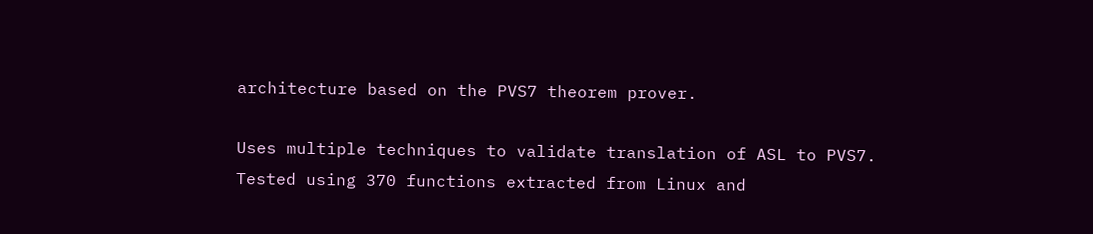architecture based on the PVS7 theorem prover.

Uses multiple techniques to validate translation of ASL to PVS7. Tested using 370 functions extracted from Linux and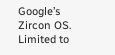Google’s Zircon OS. Limited to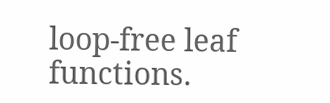loop-free leaf functions.